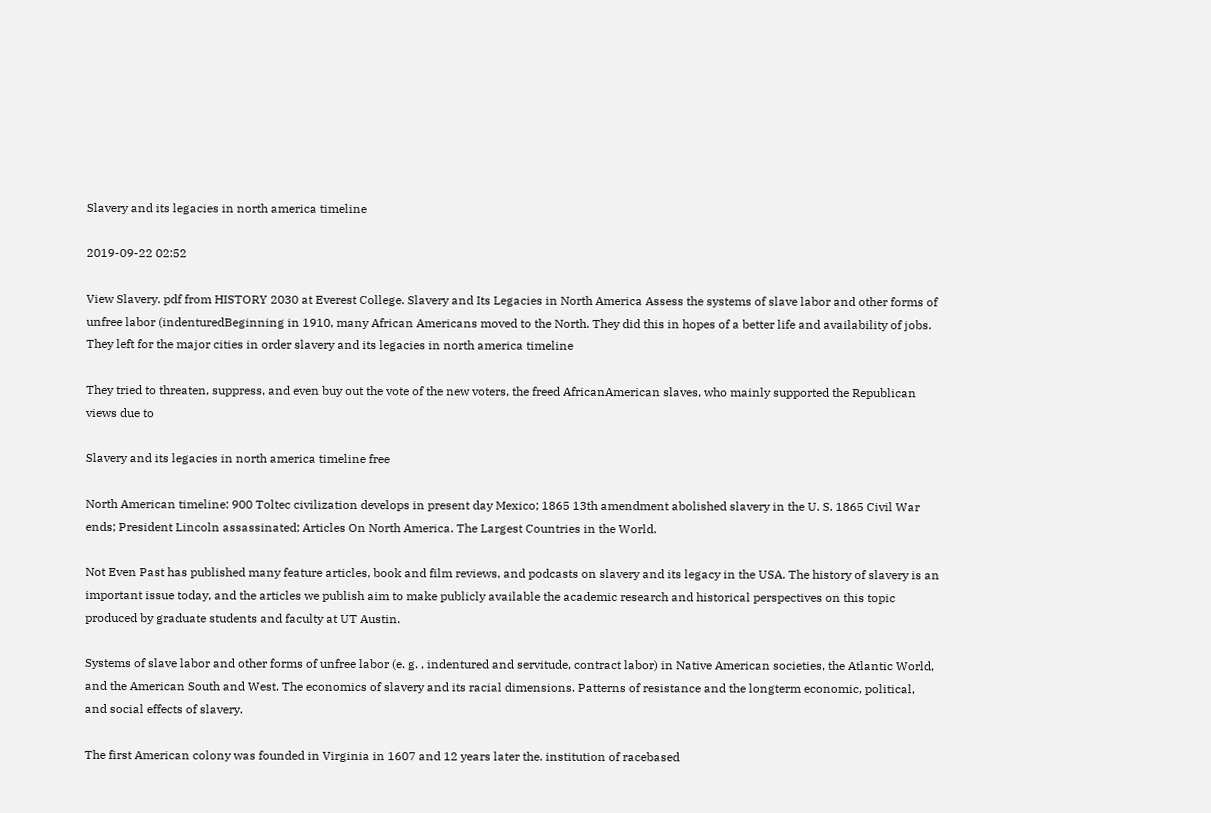Slavery and its legacies in north america timeline

2019-09-22 02:52

View Slavery. pdf from HISTORY 2030 at Everest College. Slavery and Its Legacies in North America Assess the systems of slave labor and other forms of unfree labor (indenturedBeginning in 1910, many African Americans moved to the North. They did this in hopes of a better life and availability of jobs. They left for the major cities in order slavery and its legacies in north america timeline

They tried to threaten, suppress, and even buy out the vote of the new voters, the freed AfricanAmerican slaves, who mainly supported the Republican views due to

Slavery and its legacies in north america timeline free

North American timeline: 900 Toltec civilization develops in present day Mexico; 1865 13th amendment abolished slavery in the U. S. 1865 Civil War ends; President Lincoln assassinated; Articles On North America. The Largest Countries in the World.

Not Even Past has published many feature articles, book and film reviews, and podcasts on slavery and its legacy in the USA. The history of slavery is an important issue today, and the articles we publish aim to make publicly available the academic research and historical perspectives on this topic produced by graduate students and faculty at UT Austin.

Systems of slave labor and other forms of unfree labor (e. g. , indentured and servitude, contract labor) in Native American societies, the Atlantic World, and the American South and West. The economics of slavery and its racial dimensions. Patterns of resistance and the longterm economic, political, and social effects of slavery.

The first American colony was founded in Virginia in 1607 and 12 years later the. institution of racebased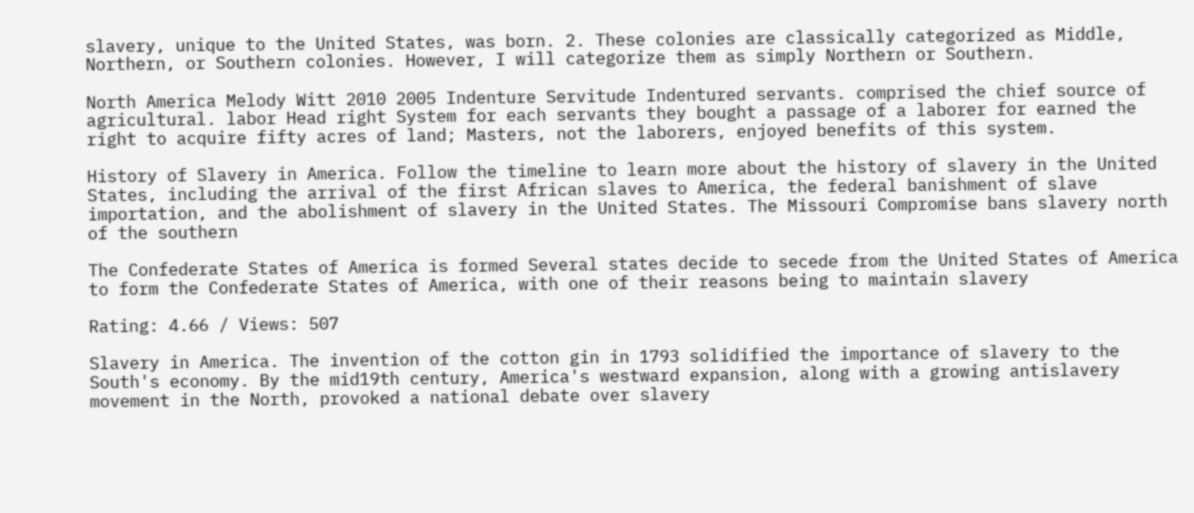slavery, unique to the United States, was born. 2. These colonies are classically categorized as Middle, Northern, or Southern colonies. However, I will categorize them as simply Northern or Southern.

North America Melody Witt 2010 2005 Indenture Servitude Indentured servants. comprised the chief source of agricultural. labor Head right System for each servants they bought a passage of a laborer for earned the right to acquire fifty acres of land; Masters, not the laborers, enjoyed benefits of this system.

History of Slavery in America. Follow the timeline to learn more about the history of slavery in the United States, including the arrival of the first African slaves to America, the federal banishment of slave importation, and the abolishment of slavery in the United States. The Missouri Compromise bans slavery north of the southern

The Confederate States of America is formed Several states decide to secede from the United States of America to form the Confederate States of America, with one of their reasons being to maintain slavery

Rating: 4.66 / Views: 507

Slavery in America. The invention of the cotton gin in 1793 solidified the importance of slavery to the South's economy. By the mid19th century, America's westward expansion, along with a growing antislavery movement in the North, provoked a national debate over slavery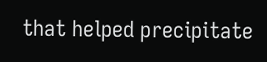that helped precipitate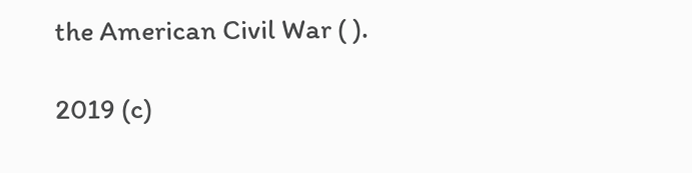the American Civil War ( ).

2019 (c)